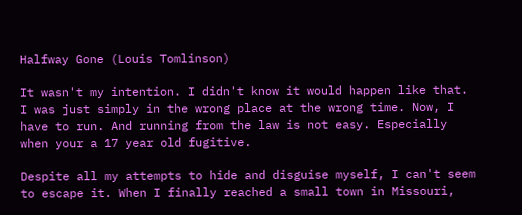Halfway Gone (Louis Tomlinson)

It wasn't my intention. I didn't know it would happen like that. I was just simply in the wrong place at the wrong time. Now, I have to run. And running from the law is not easy. Especially when your a 17 year old fugitive.

Despite all my attempts to hide and disguise myself, I can't seem to escape it. When I finally reached a small town in Missouri,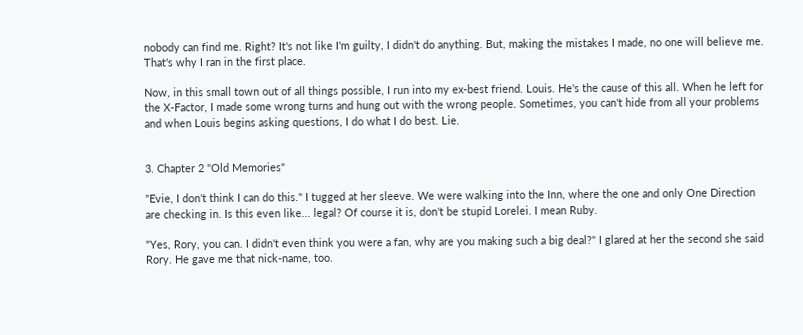nobody can find me. Right? It's not like I'm guilty, I didn't do anything. But, making the mistakes I made, no one will believe me. That's why I ran in the first place.

Now, in this small town out of all things possible, I run into my ex-best friend. Louis. He's the cause of this all. When he left for the X-Factor, I made some wrong turns and hung out with the wrong people. Sometimes, you can't hide from all your problems and when Louis begins asking questions, I do what I do best. Lie.


3. Chapter 2 "Old Memories"

"Evie, I don't think I can do this." I tugged at her sleeve. We were walking into the Inn, where the one and only One Direction are checking in. Is this even like... legal? Of course it is, don't be stupid Lorelei. I mean Ruby.

"Yes, Rory, you can. I didn't even think you were a fan, why are you making such a big deal?" I glared at her the second she said Rory. He gave me that nick-name, too.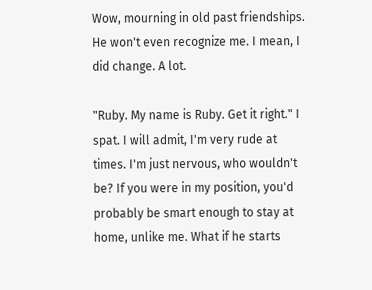Wow, mourning in old past friendships. He won't even recognize me. I mean, I did change. A lot.

"Ruby. My name is Ruby. Get it right." I spat. I will admit, I'm very rude at times. I'm just nervous, who wouldn't be? If you were in my position, you'd probably be smart enough to stay at home, unlike me. What if he starts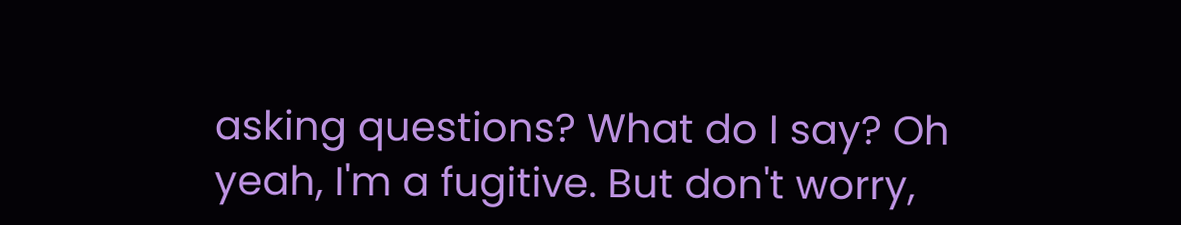asking questions? What do I say? Oh yeah, I'm a fugitive. But don't worry,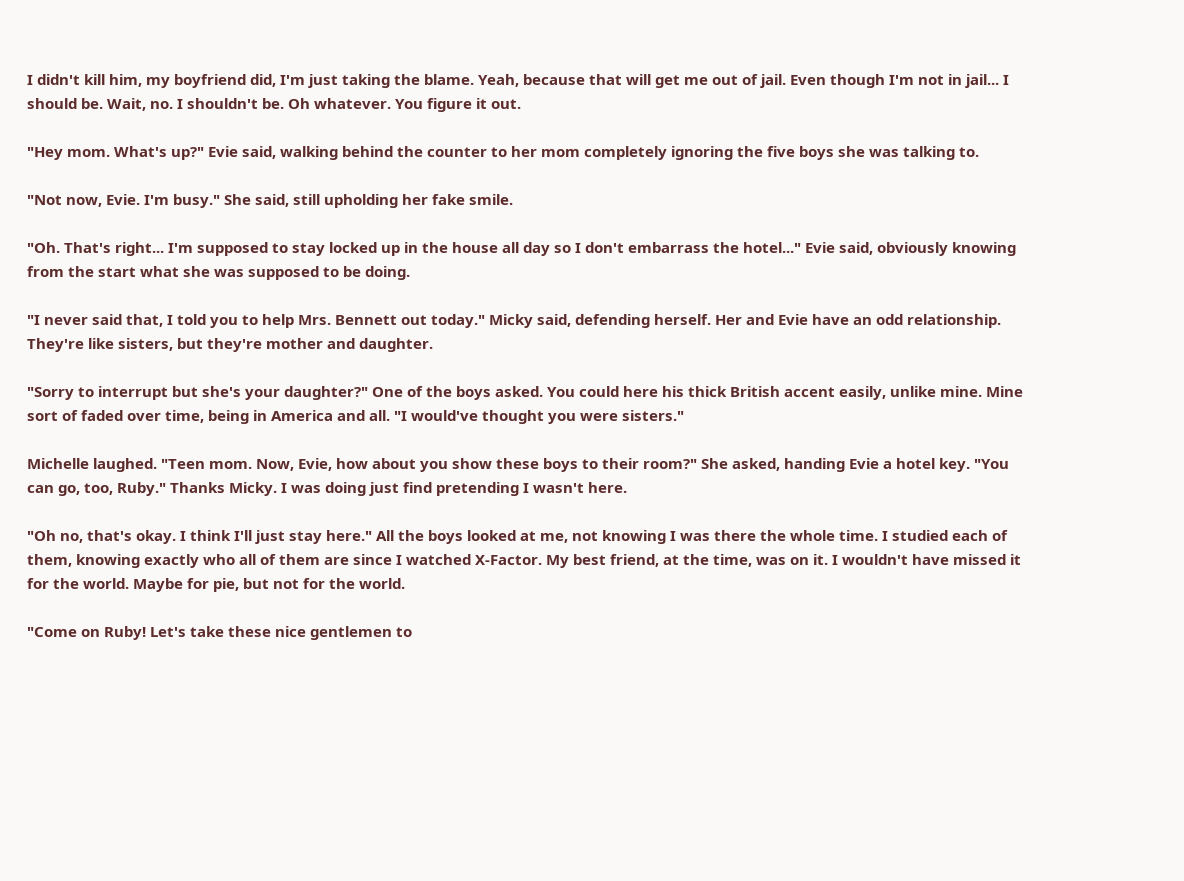I didn't kill him, my boyfriend did, I'm just taking the blame. Yeah, because that will get me out of jail. Even though I'm not in jail... I should be. Wait, no. I shouldn't be. Oh whatever. You figure it out.

"Hey mom. What's up?" Evie said, walking behind the counter to her mom completely ignoring the five boys she was talking to.

"Not now, Evie. I'm busy." She said, still upholding her fake smile.

"Oh. That's right... I'm supposed to stay locked up in the house all day so I don't embarrass the hotel..." Evie said, obviously knowing from the start what she was supposed to be doing.

"I never said that, I told you to help Mrs. Bennett out today." Micky said, defending herself. Her and Evie have an odd relationship. They're like sisters, but they're mother and daughter.

"Sorry to interrupt but she's your daughter?" One of the boys asked. You could here his thick British accent easily, unlike mine. Mine sort of faded over time, being in America and all. "I would've thought you were sisters."

Michelle laughed. "Teen mom. Now, Evie, how about you show these boys to their room?" She asked, handing Evie a hotel key. "You can go, too, Ruby." Thanks Micky. I was doing just find pretending I wasn't here.

"Oh no, that's okay. I think I'll just stay here." All the boys looked at me, not knowing I was there the whole time. I studied each of them, knowing exactly who all of them are since I watched X-Factor. My best friend, at the time, was on it. I wouldn't have missed it for the world. Maybe for pie, but not for the world.

"Come on Ruby! Let's take these nice gentlemen to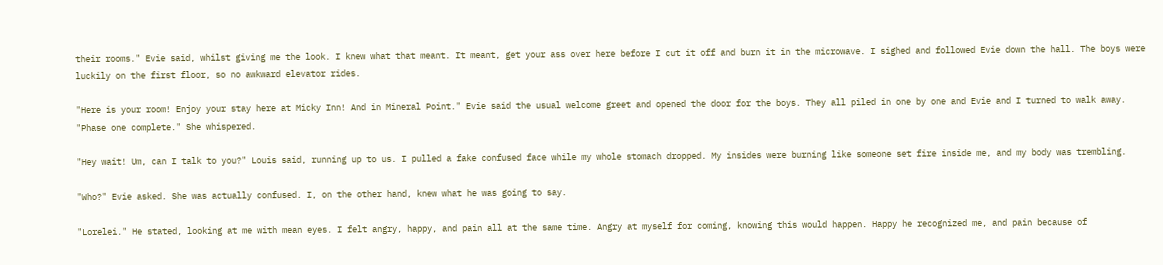their rooms." Evie said, whilst giving me the look. I knew what that meant. It meant, get your ass over here before I cut it off and burn it in the microwave. I sighed and followed Evie down the hall. The boys were luckily on the first floor, so no awkward elevator rides.

"Here is your room! Enjoy your stay here at Micky Inn! And in Mineral Point." Evie said the usual welcome greet and opened the door for the boys. They all piled in one by one and Evie and I turned to walk away. "Phase one complete." She whispered.

"Hey wait! Um, can I talk to you?" Louis said, running up to us. I pulled a fake confused face while my whole stomach dropped. My insides were burning like someone set fire inside me, and my body was trembling.

"Who?" Evie asked. She was actually confused. I, on the other hand, knew what he was going to say.

"Lorelei." He stated, looking at me with mean eyes. I felt angry, happy, and pain all at the same time. Angry at myself for coming, knowing this would happen. Happy he recognized me, and pain because of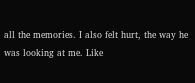all the memories. I also felt hurt, the way he was looking at me. Like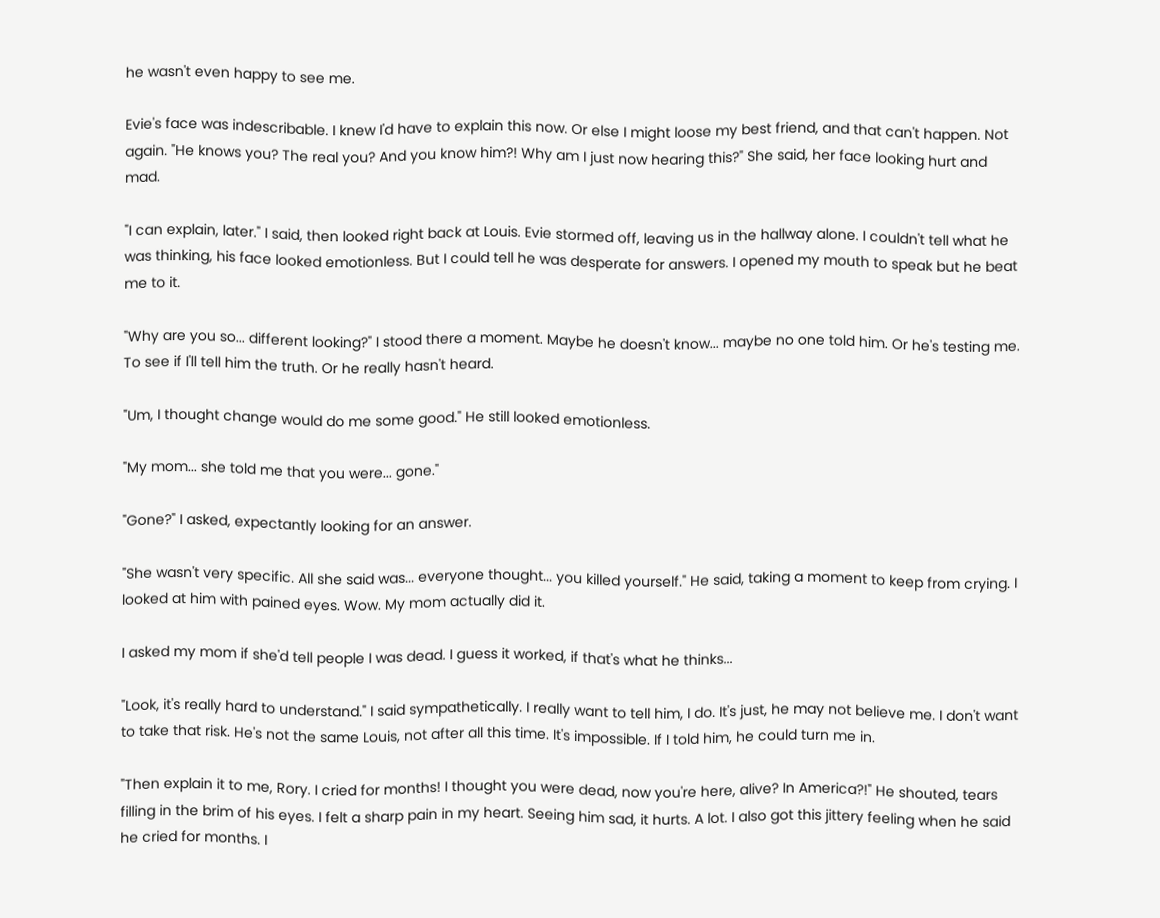he wasn't even happy to see me.

Evie's face was indescribable. I knew I'd have to explain this now. Or else I might loose my best friend, and that can't happen. Not again. "He knows you? The real you? And you know him?! Why am I just now hearing this?" She said, her face looking hurt and mad.

"I can explain, later." I said, then looked right back at Louis. Evie stormed off, leaving us in the hallway alone. I couldn't tell what he was thinking, his face looked emotionless. But I could tell he was desperate for answers. I opened my mouth to speak but he beat me to it.

"Why are you so... different looking?" I stood there a moment. Maybe he doesn't know... maybe no one told him. Or he's testing me. To see if I'll tell him the truth. Or he really hasn't heard.

"Um, I thought change would do me some good." He still looked emotionless.

"My mom... she told me that you were... gone."

"Gone?" I asked, expectantly looking for an answer.

"She wasn't very specific. All she said was... everyone thought... you killed yourself." He said, taking a moment to keep from crying. I looked at him with pained eyes. Wow. My mom actually did it.

I asked my mom if she'd tell people I was dead. I guess it worked, if that's what he thinks...

"Look, it's really hard to understand." I said sympathetically. I really want to tell him, I do. It's just, he may not believe me. I don't want to take that risk. He's not the same Louis, not after all this time. It's impossible. If I told him, he could turn me in.

"Then explain it to me, Rory. I cried for months! I thought you were dead, now you're here, alive? In America?!" He shouted, tears filling in the brim of his eyes. I felt a sharp pain in my heart. Seeing him sad, it hurts. A lot. I also got this jittery feeling when he said he cried for months. I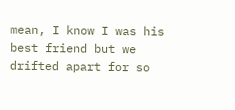mean, I know I was his best friend but we drifted apart for so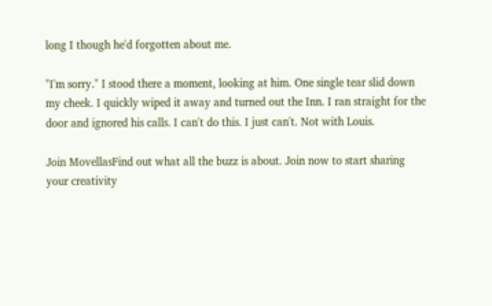long I though he'd forgotten about me.

"I'm sorry." I stood there a moment, looking at him. One single tear slid down my cheek. I quickly wiped it away and turned out the Inn. I ran straight for the door and ignored his calls. I can't do this. I just can't. Not with Louis.

Join MovellasFind out what all the buzz is about. Join now to start sharing your creativity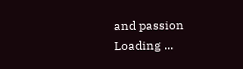and passion
Loading ...